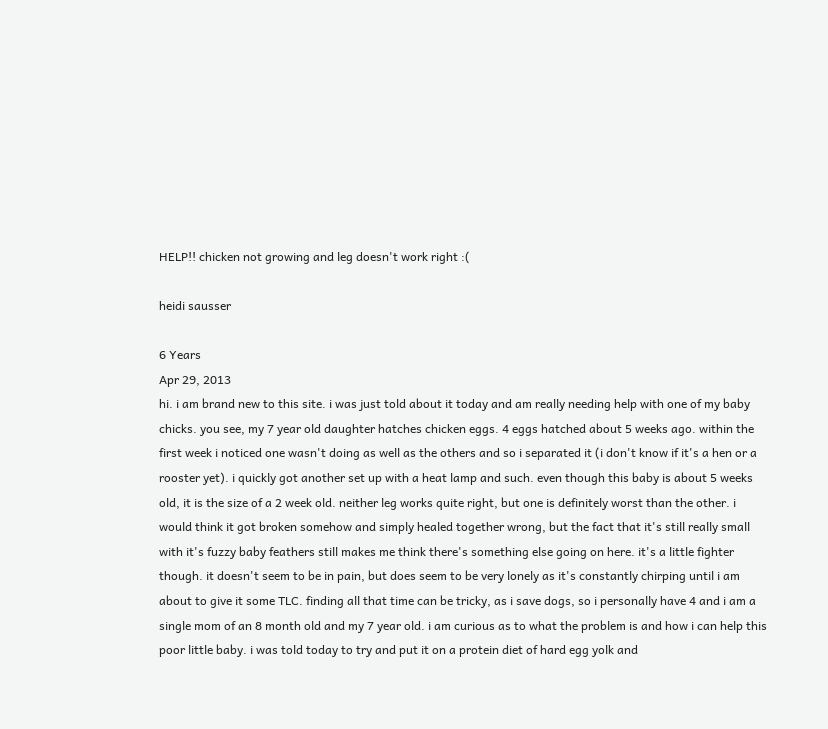HELP!! chicken not growing and leg doesn't work right :(

heidi sausser

6 Years
Apr 29, 2013
hi. i am brand new to this site. i was just told about it today and am really needing help with one of my baby chicks. you see, my 7 year old daughter hatches chicken eggs. 4 eggs hatched about 5 weeks ago. within the first week i noticed one wasn't doing as well as the others and so i separated it (i don't know if it's a hen or a rooster yet). i quickly got another set up with a heat lamp and such. even though this baby is about 5 weeks old, it is the size of a 2 week old. neither leg works quite right, but one is definitely worst than the other. i would think it got broken somehow and simply healed together wrong, but the fact that it's still really small with it's fuzzy baby feathers still makes me think there's something else going on here. it's a little fighter though. it doesn't seem to be in pain, but does seem to be very lonely as it's constantly chirping until i am about to give it some TLC. finding all that time can be tricky, as i save dogs, so i personally have 4 and i am a single mom of an 8 month old and my 7 year old. i am curious as to what the problem is and how i can help this poor little baby. i was told today to try and put it on a protein diet of hard egg yolk and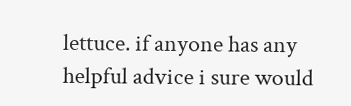lettuce. if anyone has any helpful advice i sure would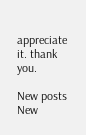appreciate it. thank you.

New posts New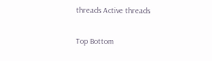threads Active threads

Top Bottom